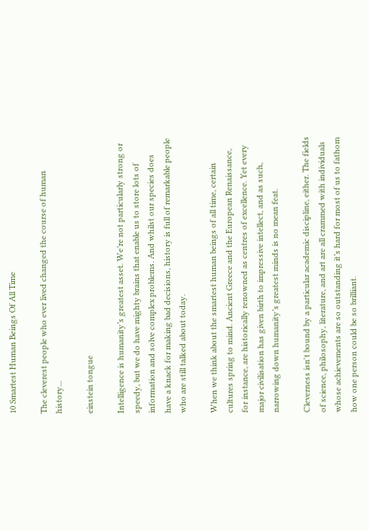10 Smartest Human Beings Of All Time

The cleverest people who ever lived changed the course of human history...

einstein tongue

Intelligence is humanity’s greatest asset. We’re not particularly strong or speedy, but we do have mighty brains that enable us to store lots of information and solve complex problems. And whilst our species does have a knack for making bad decisions, history is full of remarkable people who are still talked about today.

When we think about the smartest human beings of all time, certain cultures spring to mind. Ancient Greece and the European Renaissance, for instance, are historically renowned as centres of excellence. Yet every major civilisation has given birth to impressive intellect, and as such, narrowing down humanity’s greatest minds is no mean feat.

Cleverness isn't bound by a particular academic discipline, either. The fields of science, philosophy, literature, and art are all crammed with individuals whose achievements are so outstanding it’s hard for most of us to fathom how one person could be so brilliant.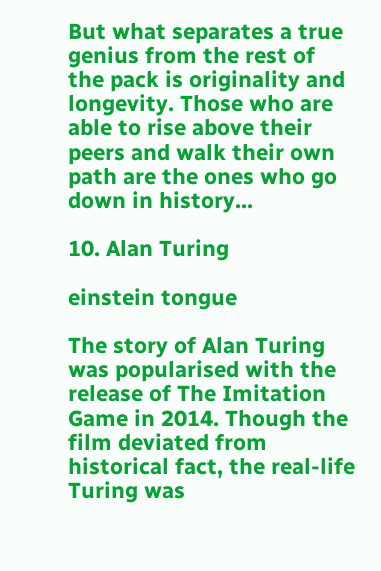But what separates a true genius from the rest of the pack is originality and longevity. Those who are able to rise above their peers and walk their own path are the ones who go down in history...

10. Alan Turing

einstein tongue

The story of Alan Turing was popularised with the release of The Imitation Game in 2014. Though the film deviated from historical fact, the real-life Turing was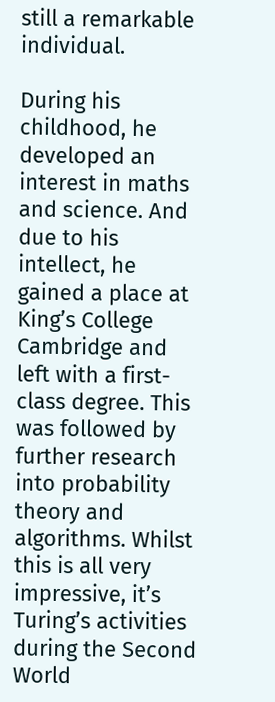still a remarkable individual.

During his childhood, he developed an interest in maths and science. And due to his intellect, he gained a place at King’s College Cambridge and left with a first-class degree. This was followed by further research into probability theory and algorithms. Whilst this is all very impressive, it’s Turing’s activities during the Second World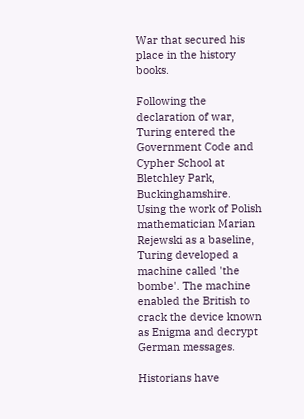War that secured his place in the history books.

Following the declaration of war, Turing entered the Government Code and Cypher School at Bletchley Park, Buckinghamshire. Using the work of Polish mathematician Marian Rejewski as a baseline, Turing developed a machine called 'the bombe'. The machine enabled the British to crack the device known as Enigma and decrypt German messages.

Historians have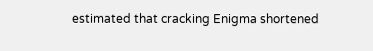estimated that cracking Enigma shortened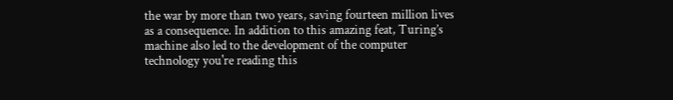the war by more than two years, saving fourteen million lives as a consequence. In addition to this amazing feat, Turing’s machine also led to the development of the computer technology you're reading this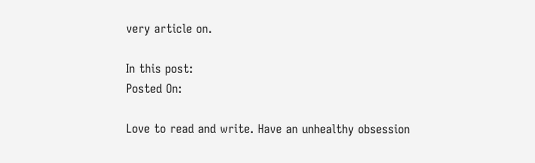very article on.

In this post:
Posted On:

Love to read and write. Have an unhealthy obsession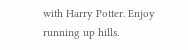with Harry Potter. Enjoy running up hills.